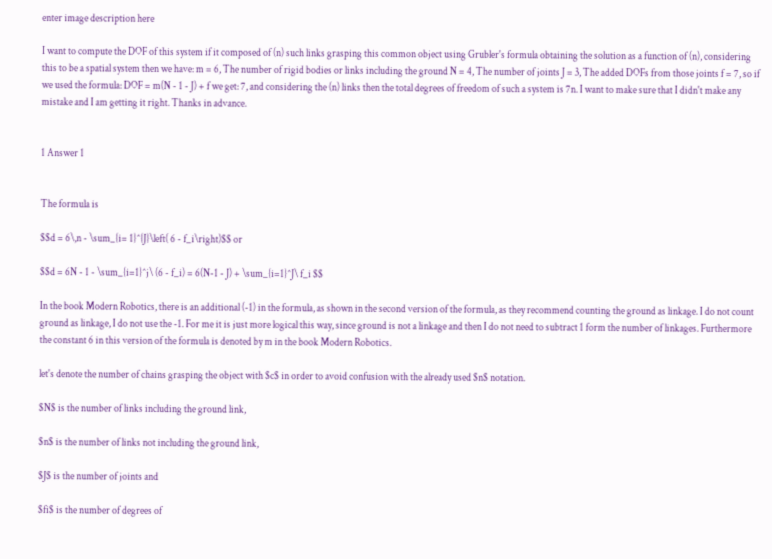enter image description here

I want to compute the DOF of this system if it composed of (n) such links grasping this common object using Grubler's formula obtaining the solution as a function of (n), considering this to be a spatial system then we have: m = 6, The number of rigid bodies or links including the ground N = 4, The number of joints J = 3, The added DOFs from those joints f = 7, so if we used the formula: DOF = m(N - 1 - J) + f we get: 7, and considering the (n) links then the total degrees of freedom of such a system is 7n. I want to make sure that I didn't make any mistake and I am getting it right. Thanks in advance.


1 Answer 1


The formula is

$$d = 6\,n - \sum_{i= 1}^{J}\left( 6 - f_i\right)$$ or

$$d = 6N - 1 - \sum_{i=1}^j\ (6 - f_i) = 6(N-1 - J) + \sum_{i=1}^J\ f_i $$

In the book Modern Robotics, there is an additional (-1) in the formula, as shown in the second version of the formula, as they recommend counting the ground as linkage. I do not count ground as linkage, I do not use the -1. For me it is just more logical this way, since ground is not a linkage and then I do not need to subtract 1 form the number of linkages. Furthermore the constant 6 in this version of the formula is denoted by m in the book Modern Robotics.

let's denote the number of chains grasping the object with $c$ in order to avoid confusion with the already used $n$ notation.

$N$ is the number of links including the ground link,

$n$ is the number of links not including the ground link,

$J$ is the number of joints and

$fi$ is the number of degrees of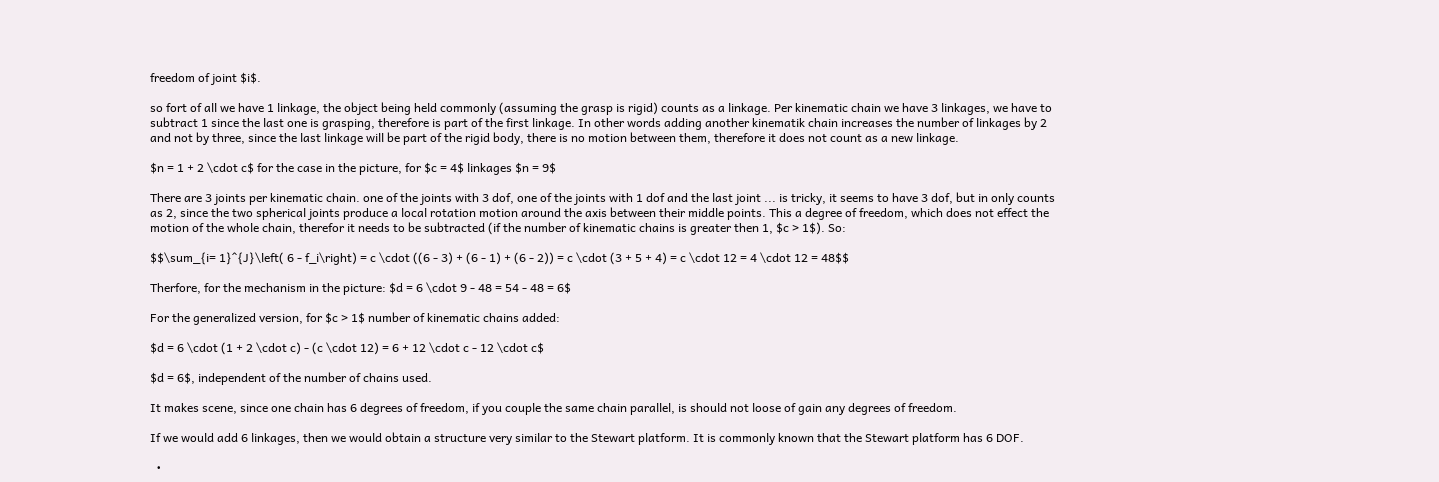freedom of joint $i$.

so fort of all we have 1 linkage, the object being held commonly (assuming the grasp is rigid) counts as a linkage. Per kinematic chain we have 3 linkages, we have to subtract 1 since the last one is grasping, therefore is part of the first linkage. In other words adding another kinematik chain increases the number of linkages by 2 and not by three, since the last linkage will be part of the rigid body, there is no motion between them, therefore it does not count as a new linkage.

$n = 1 + 2 \cdot c$ for the case in the picture, for $c = 4$ linkages $n = 9$

There are 3 joints per kinematic chain. one of the joints with 3 dof, one of the joints with 1 dof and the last joint ... is tricky, it seems to have 3 dof, but in only counts as 2, since the two spherical joints produce a local rotation motion around the axis between their middle points. This a degree of freedom, which does not effect the motion of the whole chain, therefor it needs to be subtracted (if the number of kinematic chains is greater then 1, $c > 1$). So:

$$\sum_{i= 1}^{J}\left( 6 - f_i\right) = c \cdot ((6 - 3) + (6 - 1) + (6 - 2)) = c \cdot (3 + 5 + 4) = c \cdot 12 = 4 \cdot 12 = 48$$

Therfore, for the mechanism in the picture: $d = 6 \cdot 9 - 48 = 54 - 48 = 6$

For the generalized version, for $c > 1$ number of kinematic chains added:

$d = 6 \cdot (1 + 2 \cdot c) - (c \cdot 12) = 6 + 12 \cdot c - 12 \cdot c$

$d = 6$, independent of the number of chains used.

It makes scene, since one chain has 6 degrees of freedom, if you couple the same chain parallel, is should not loose of gain any degrees of freedom.

If we would add 6 linkages, then we would obtain a structure very similar to the Stewart platform. It is commonly known that the Stewart platform has 6 DOF.

  •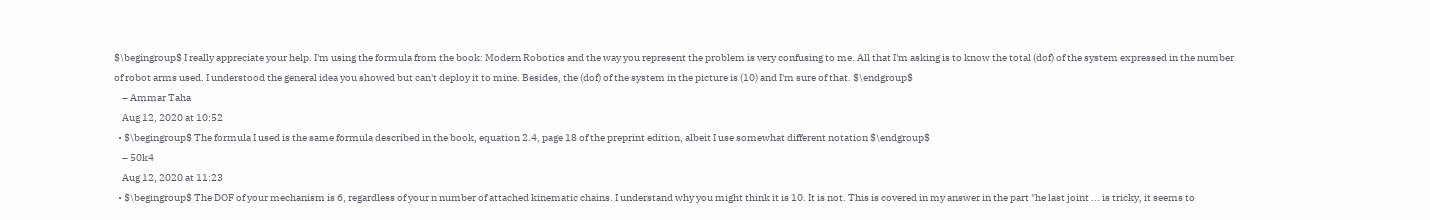$\begingroup$ I really appreciate your help. I'm using the formula from the book: Modern Robotics and the way you represent the problem is very confusing to me. All that I'm asking is to know the total (dof) of the system expressed in the number of robot arms used. I understood the general idea you showed but can't deploy it to mine. Besides, the (dof) of the system in the picture is (10) and I'm sure of that. $\endgroup$
    – Ammar Taha
    Aug 12, 2020 at 10:52
  • $\begingroup$ The formula I used is the same formula described in the book, equation 2.4, page 18 of the preprint edition, albeit I use somewhat different notation $\endgroup$
    – 50k4
    Aug 12, 2020 at 11:23
  • $\begingroup$ The DOF of your mechanism is 6, regardless of your n number of attached kinematic chains. I understand why you might think it is 10. It is not. This is covered in my answer in the part "he last joint ... is tricky, it seems to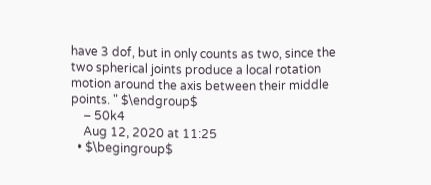have 3 dof, but in only counts as two, since the two spherical joints produce a local rotation motion around the axis between their middle points. " $\endgroup$
    – 50k4
    Aug 12, 2020 at 11:25
  • $\begingroup$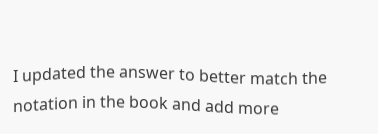I updated the answer to better match the notation in the book and add more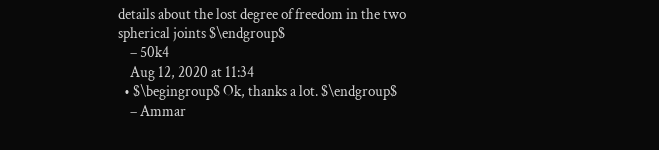details about the lost degree of freedom in the two spherical joints $\endgroup$
    – 50k4
    Aug 12, 2020 at 11:34
  • $\begingroup$ Ok, thanks a lot. $\endgroup$
    – Ammar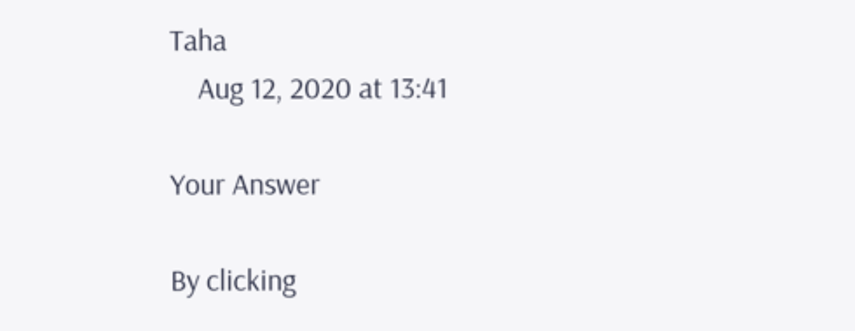Taha
    Aug 12, 2020 at 13:41

Your Answer

By clicking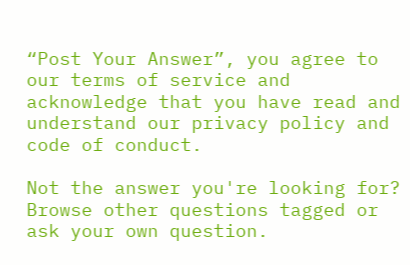“Post Your Answer”, you agree to our terms of service and acknowledge that you have read and understand our privacy policy and code of conduct.

Not the answer you're looking for? Browse other questions tagged or ask your own question.